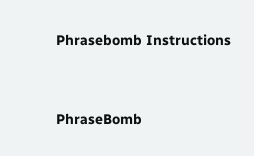Phrasebomb Instructions


PhraseBomb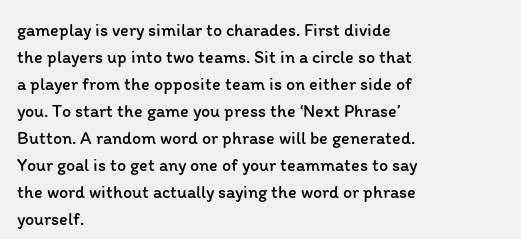gameplay is very similar to charades. First divide the players up into two teams. Sit in a circle so that a player from the opposite team is on either side of you. To start the game you press the ‘Next Phrase’ Button. A random word or phrase will be generated. Your goal is to get any one of your teammates to say the word without actually saying the word or phrase yourself.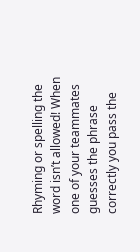Rhyming or spelling the word isn’t allowed! When one of your teammates guesses the phrase correctly you pass the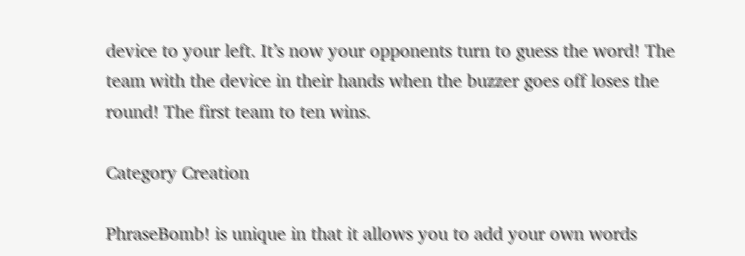device to your left. It’s now your opponents turn to guess the word! The team with the device in their hands when the buzzer goes off loses the round! The first team to ten wins.

Category Creation

PhraseBomb! is unique in that it allows you to add your own words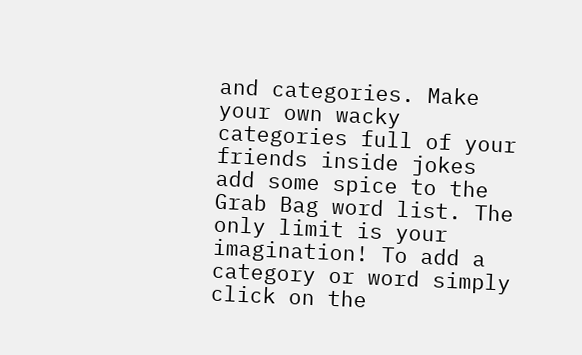and categories. Make your own wacky categories full of your friends inside jokes add some spice to the Grab Bag word list. The only limit is your imagination! To add a category or word simply click on the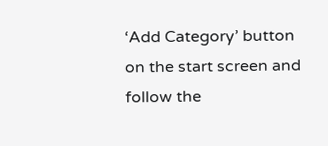‘Add Category’ button on the start screen and follow the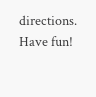directions. Have fun!